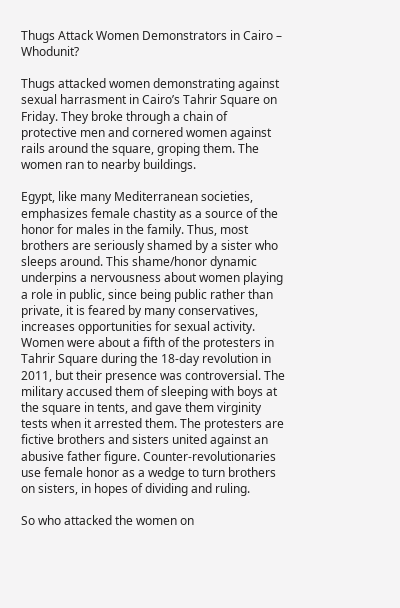Thugs Attack Women Demonstrators in Cairo – Whodunit?

Thugs attacked women demonstrating against sexual harrasment in Cairo’s Tahrir Square on Friday. They broke through a chain of protective men and cornered women against rails around the square, groping them. The women ran to nearby buildings.

Egypt, like many Mediterranean societies, emphasizes female chastity as a source of the honor for males in the family. Thus, most brothers are seriously shamed by a sister who sleeps around. This shame/honor dynamic underpins a nervousness about women playing a role in public, since being public rather than private, it is feared by many conservatives, increases opportunities for sexual activity. Women were about a fifth of the protesters in Tahrir Square during the 18-day revolution in 2011, but their presence was controversial. The military accused them of sleeping with boys at the square in tents, and gave them virginity tests when it arrested them. The protesters are fictive brothers and sisters united against an abusive father figure. Counter-revolutionaries use female honor as a wedge to turn brothers on sisters, in hopes of dividing and ruling.

So who attacked the women on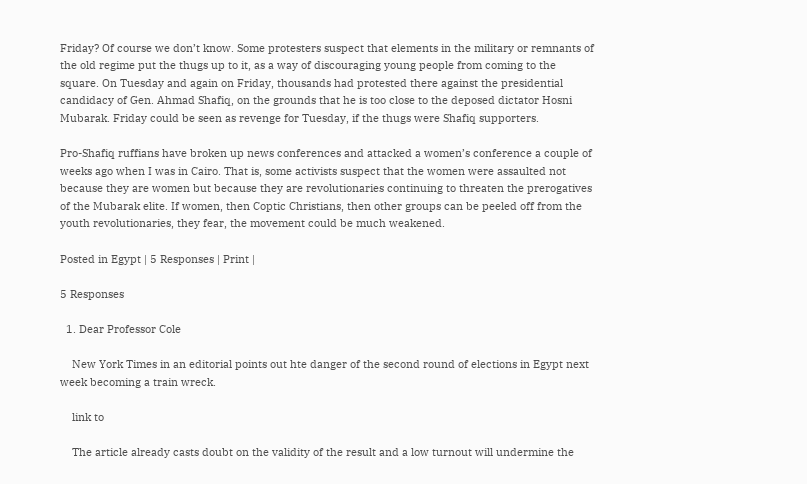Friday? Of course we don’t know. Some protesters suspect that elements in the military or remnants of the old regime put the thugs up to it, as a way of discouraging young people from coming to the square. On Tuesday and again on Friday, thousands had protested there against the presidential candidacy of Gen. Ahmad Shafiq, on the grounds that he is too close to the deposed dictator Hosni Mubarak. Friday could be seen as revenge for Tuesday, if the thugs were Shafiq supporters.

Pro-Shafiq ruffians have broken up news conferences and attacked a women’s conference a couple of weeks ago when I was in Cairo. That is, some activists suspect that the women were assaulted not because they are women but because they are revolutionaries continuing to threaten the prerogatives of the Mubarak elite. If women, then Coptic Christians, then other groups can be peeled off from the youth revolutionaries, they fear, the movement could be much weakened.

Posted in Egypt | 5 Responses | Print |

5 Responses

  1. Dear Professor Cole

    New York Times in an editorial points out hte danger of the second round of elections in Egypt next week becoming a train wreck.

    link to

    The article already casts doubt on the validity of the result and a low turnout will undermine the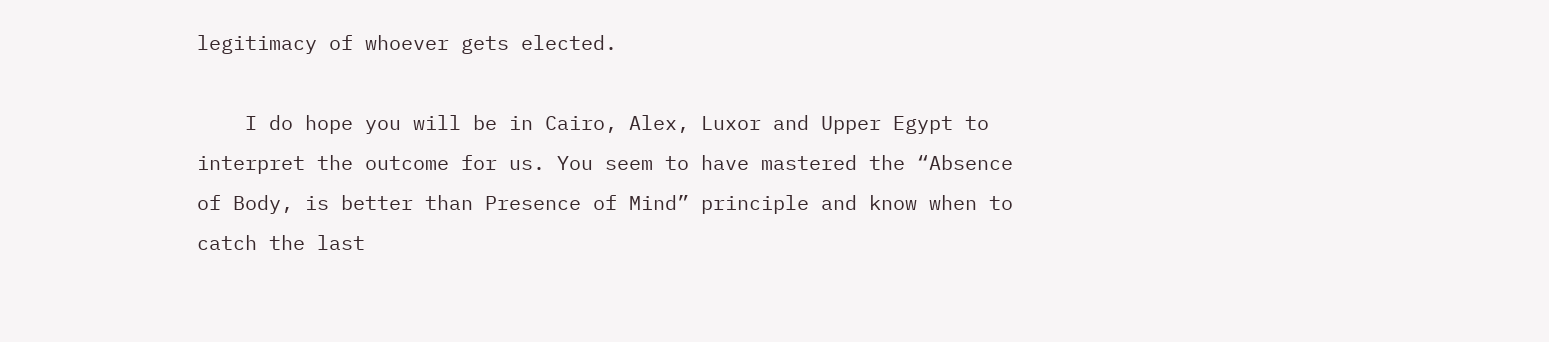legitimacy of whoever gets elected.

    I do hope you will be in Cairo, Alex, Luxor and Upper Egypt to interpret the outcome for us. You seem to have mastered the “Absence of Body, is better than Presence of Mind” principle and know when to catch the last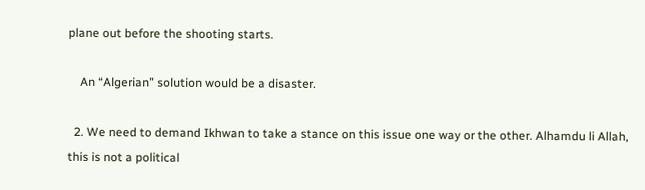plane out before the shooting starts.

    An “Algerian” solution would be a disaster.

  2. We need to demand Ikhwan to take a stance on this issue one way or the other. Alhamdu li Allah, this is not a political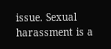issue. Sexual harassment is a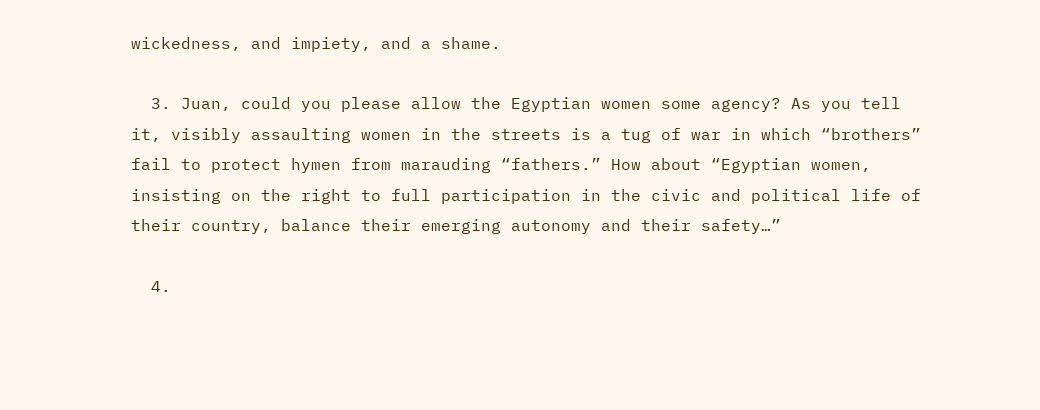wickedness, and impiety, and a shame.

  3. Juan, could you please allow the Egyptian women some agency? As you tell it, visibly assaulting women in the streets is a tug of war in which “brothers” fail to protect hymen from marauding “fathers.” How about “Egyptian women, insisting on the right to full participation in the civic and political life of their country, balance their emerging autonomy and their safety…”

  4.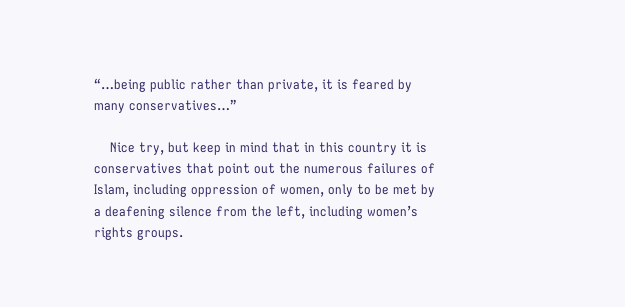“…being public rather than private, it is feared by many conservatives…”

    Nice try, but keep in mind that in this country it is conservatives that point out the numerous failures of Islam, including oppression of women, only to be met by a deafening silence from the left, including women’s rights groups.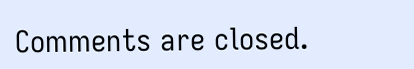Comments are closed.